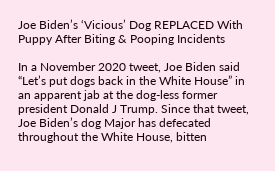Joe Biden’s ‘Vicious’ Dog REPLACED With Puppy After Biting & Pooping Incidents

In a November 2020 tweet, Joe Biden said “Let’s put dogs back in the White House” in an apparent jab at the dog-less former president Donald J Trump. Since that tweet, Joe Biden’s dog Major has defecated throughout the White House, bitten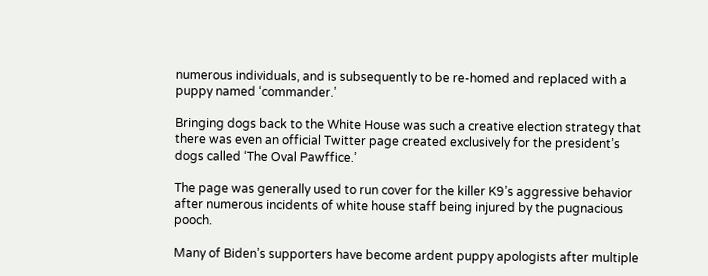numerous individuals, and is subsequently to be re-homed and replaced with a puppy named ‘commander.’

Bringing dogs back to the White House was such a creative election strategy that there was even an official Twitter page created exclusively for the president’s dogs called ‘The Oval Pawffice.’

The page was generally used to run cover for the killer K9’s aggressive behavior after numerous incidents of white house staff being injured by the pugnacious pooch.

Many of Biden’s supporters have become ardent puppy apologists after multiple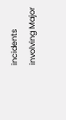incidents involving Major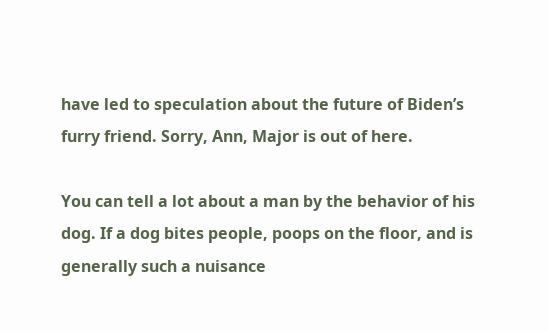have led to speculation about the future of Biden’s furry friend. Sorry, Ann, Major is out of here.

You can tell a lot about a man by the behavior of his dog. If a dog bites people, poops on the floor, and is generally such a nuisance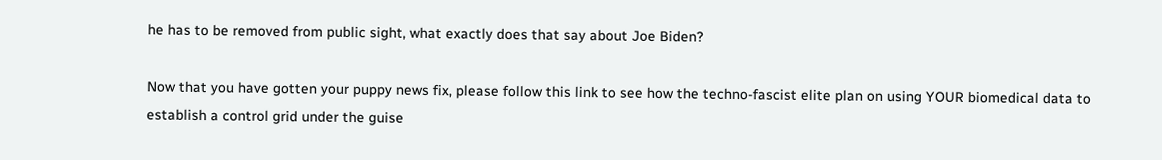he has to be removed from public sight, what exactly does that say about Joe Biden?

Now that you have gotten your puppy news fix, please follow this link to see how the techno-fascist elite plan on using YOUR biomedical data to establish a control grid under the guise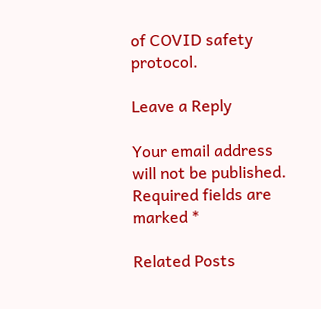of COVID safety protocol.

Leave a Reply

Your email address will not be published. Required fields are marked *

Related Posts